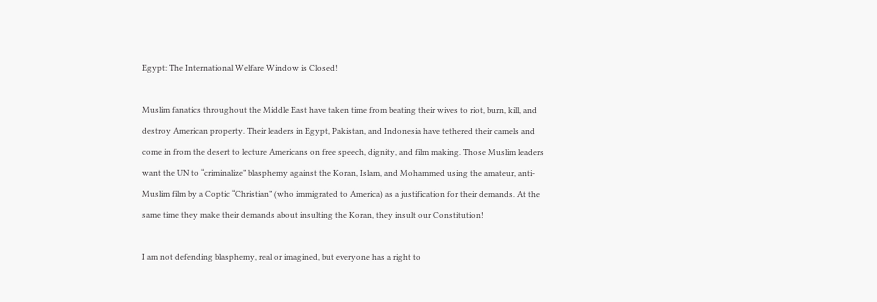Egypt: The International Welfare Window is Closed!

Muslim fanatics throughout the Middle East have taken time from beating their wives to riot, burn, kill, and destroy American property. Their leaders in Egypt, Pakistan, and Indonesia have tethered their camels and come in from the desert to lecture Americans on free speech, dignity, and film making. Those Muslim leaders want the UN to “criminalize” blasphemy against the Koran, Islam, and Mohammed using the amateur, anti-Muslim film by a Coptic “Christian” (who immigrated to America) as a justification for their demands. At the same time they make their demands about insulting the Koran, they insult our Constitution!

I am not defending blasphemy, real or imagined, but everyone has a right to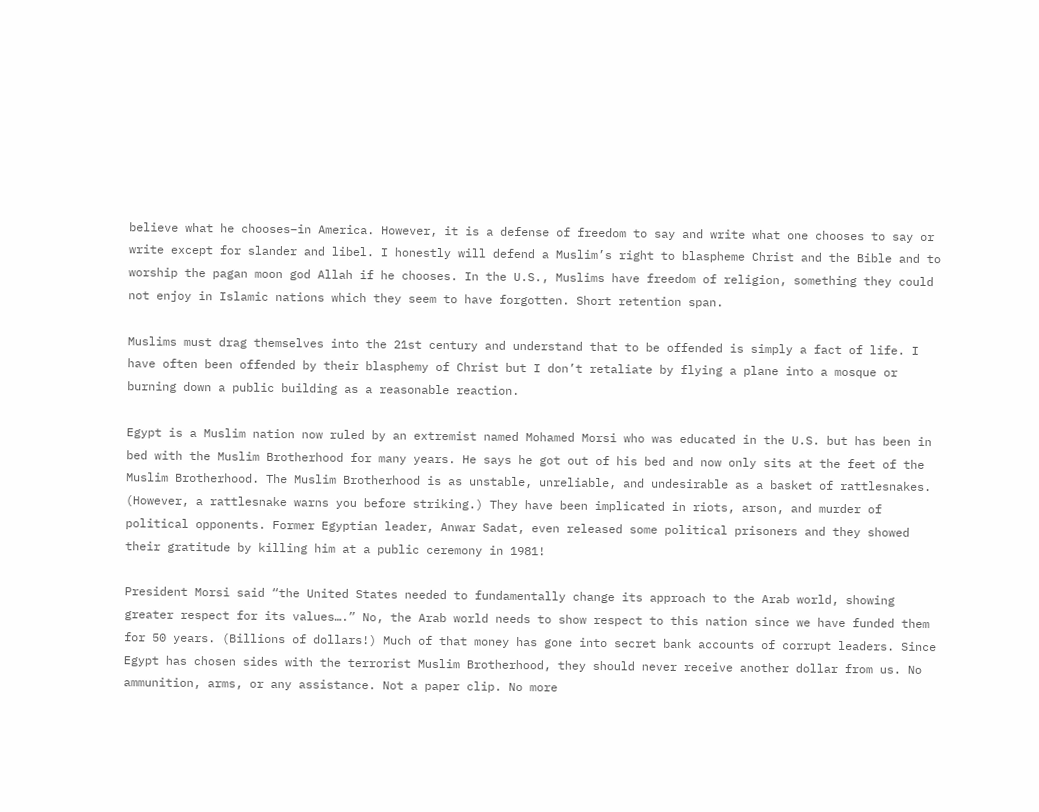believe what he chooses–in America. However, it is a defense of freedom to say and write what one chooses to say or write except for slander and libel. I honestly will defend a Muslim’s right to blaspheme Christ and the Bible and to worship the pagan moon god Allah if he chooses. In the U.S., Muslims have freedom of religion, something they could not enjoy in Islamic nations which they seem to have forgotten. Short retention span.

Muslims must drag themselves into the 21st century and understand that to be offended is simply a fact of life. I have often been offended by their blasphemy of Christ but I don’t retaliate by flying a plane into a mosque or burning down a public building as a reasonable reaction.

Egypt is a Muslim nation now ruled by an extremist named Mohamed Morsi who was educated in the U.S. but has been in bed with the Muslim Brotherhood for many years. He says he got out of his bed and now only sits at the feet of the Muslim Brotherhood. The Muslim Brotherhood is as unstable, unreliable, and undesirable as a basket of rattlesnakes. (However, a rattlesnake warns you before striking.) They have been implicated in riots, arson, and murder of political opponents. Former Egyptian leader, Anwar Sadat, even released some political prisoners and they showed their gratitude by killing him at a public ceremony in 1981!

President Morsi said “the United States needed to fundamentally change its approach to the Arab world, showing greater respect for its values….” No, the Arab world needs to show respect to this nation since we have funded them for 50 years. (Billions of dollars!) Much of that money has gone into secret bank accounts of corrupt leaders. Since Egypt has chosen sides with the terrorist Muslim Brotherhood, they should never receive another dollar from us. No ammunition, arms, or any assistance. Not a paper clip. No more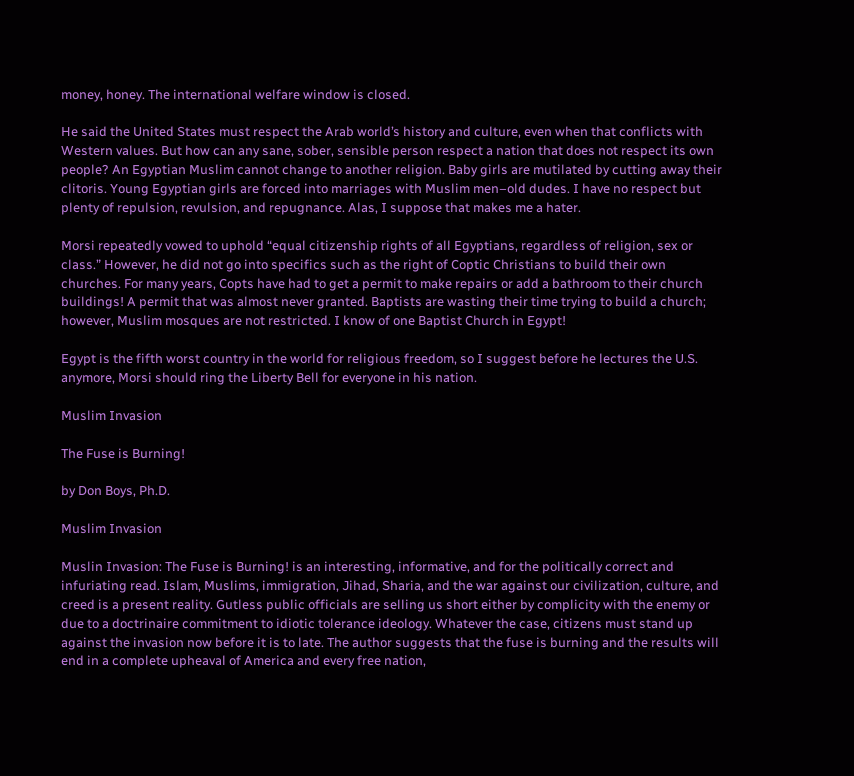money, honey. The international welfare window is closed.

He said the United States must respect the Arab world’s history and culture, even when that conflicts with Western values. But how can any sane, sober, sensible person respect a nation that does not respect its own people? An Egyptian Muslim cannot change to another religion. Baby girls are mutilated by cutting away their clitoris. Young Egyptian girls are forced into marriages with Muslim men–old dudes. I have no respect but plenty of repulsion, revulsion, and repugnance. Alas, I suppose that makes me a hater.

Morsi repeatedly vowed to uphold “equal citizenship rights of all Egyptians, regardless of religion, sex or class.” However, he did not go into specifics such as the right of Coptic Christians to build their own churches. For many years, Copts have had to get a permit to make repairs or add a bathroom to their church buildings! A permit that was almost never granted. Baptists are wasting their time trying to build a church; however, Muslim mosques are not restricted. I know of one Baptist Church in Egypt!

Egypt is the fifth worst country in the world for religious freedom, so I suggest before he lectures the U.S. anymore, Morsi should ring the Liberty Bell for everyone in his nation.

Muslim Invasion

The Fuse is Burning!

by Don Boys, Ph.D.

Muslim Invasion

Muslin Invasion: The Fuse is Burning! is an interesting, informative, and for the politically correct and infuriating read. Islam, Muslims, immigration, Jihad, Sharia, and the war against our civilization, culture, and creed is a present reality. Gutless public officials are selling us short either by complicity with the enemy or due to a doctrinaire commitment to idiotic tolerance ideology. Whatever the case, citizens must stand up against the invasion now before it is to late. The author suggests that the fuse is burning and the results will end in a complete upheaval of America and every free nation,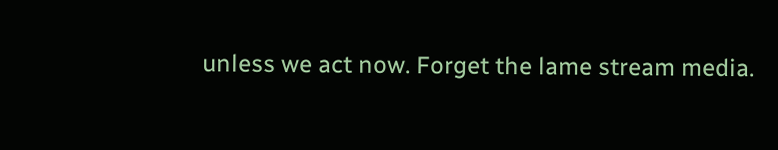unless we act now. Forget the lame stream media.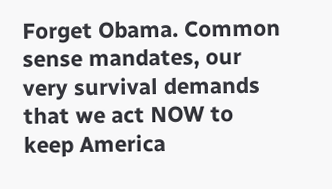Forget Obama. Common sense mandates, our very survival demands that we act NOW to keep America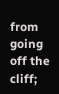from going off the cliff;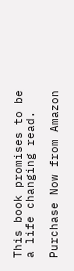This book promises to be a life changing read.

Purchase Now from Amazon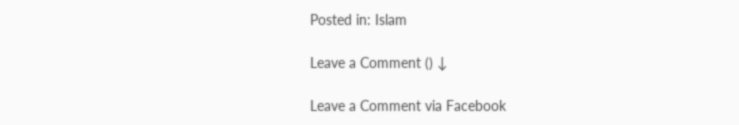Posted in: Islam

Leave a Comment () ↓

Leave a Comment via Facebook